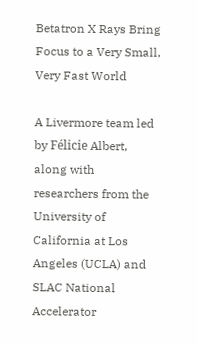Betatron X Rays Bring Focus to a Very Small, Very Fast World

A Livermore team led by Félicie Albert, along with researchers from the University of California at Los Angeles (UCLA) and SLAC National Accelerator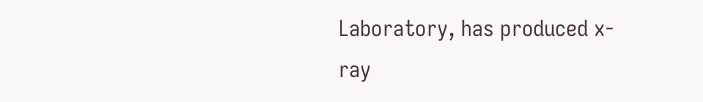Laboratory, has produced x-ray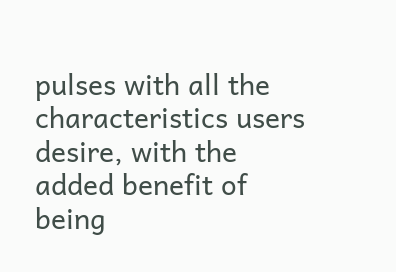pulses with all the characteristics users desire, with the added benefit of being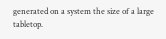generated on a system the size of a large tabletop.